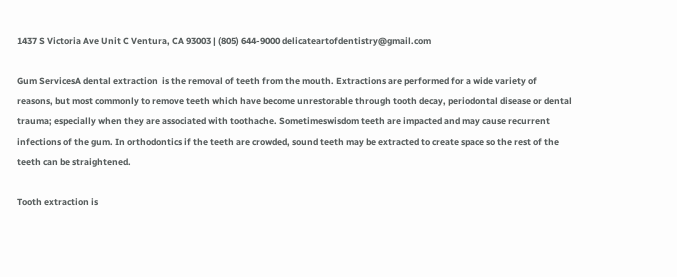1437 S Victoria Ave Unit C Ventura, CA 93003 | (805) 644-9000 delicateartofdentistry@gmail.com

Gum ServicesA dental extraction  is the removal of teeth from the mouth. Extractions are performed for a wide variety of reasons, but most commonly to remove teeth which have become unrestorable through tooth decay, periodontal disease or dental trauma; especially when they are associated with toothache. Sometimeswisdom teeth are impacted and may cause recurrent infections of the gum. In orthodontics if the teeth are crowded, sound teeth may be extracted to create space so the rest of the teeth can be straightened.

Tooth extraction is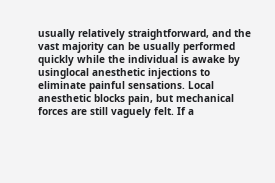usually relatively straightforward, and the vast majority can be usually performed quickly while the individual is awake by usinglocal anesthetic injections to eliminate painful sensations. Local anesthetic blocks pain, but mechanical forces are still vaguely felt. If a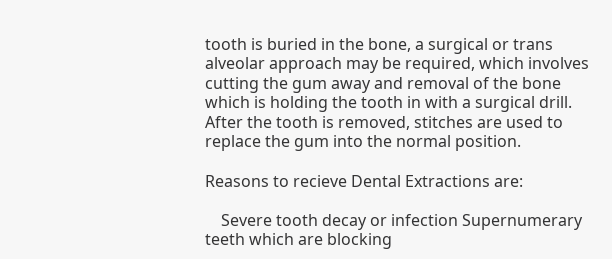tooth is buried in the bone, a surgical or trans alveolar approach may be required, which involves cutting the gum away and removal of the bone which is holding the tooth in with a surgical drill. After the tooth is removed, stitches are used to replace the gum into the normal position.

Reasons to recieve Dental Extractions are:

    Severe tooth decay or infection Supernumerary teeth which are blocking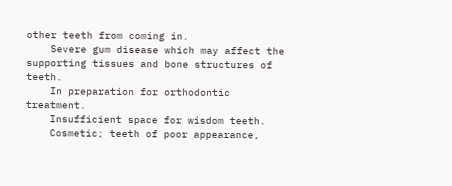other teeth from coming in.
    Severe gum disease which may affect the supporting tissues and bone structures of teeth.
    In preparation for orthodontic treatment.
    Insufficient space for wisdom teeth.
    Cosmetic; teeth of poor appearance,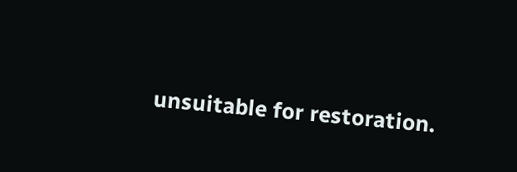unsuitable for restoration.